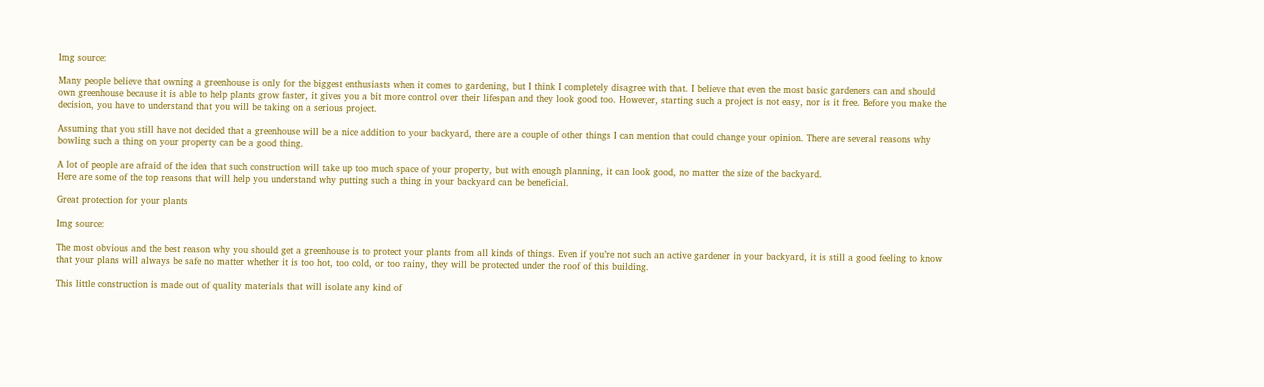Img source:

Many people believe that owning a greenhouse is only for the biggest enthusiasts when it comes to gardening, but I think I completely disagree with that. I believe that even the most basic gardeners can and should own greenhouse because it is able to help plants grow faster, it gives you a bit more control over their lifespan and they look good too. However, starting such a project is not easy, nor is it free. Before you make the decision, you have to understand that you will be taking on a serious project.

Assuming that you still have not decided that a greenhouse will be a nice addition to your backyard, there are a couple of other things I can mention that could change your opinion. There are several reasons why bowling such a thing on your property can be a good thing.

A lot of people are afraid of the idea that such construction will take up too much space of your property, but with enough planning, it can look good, no matter the size of the backyard.
Here are some of the top reasons that will help you understand why putting such a thing in your backyard can be beneficial.

Great protection for your plants

Img source:

The most obvious and the best reason why you should get a greenhouse is to protect your plants from all kinds of things. Even if you’re not such an active gardener in your backyard, it is still a good feeling to know that your plans will always be safe no matter whether it is too hot, too cold, or too rainy, they will be protected under the roof of this building.

This little construction is made out of quality materials that will isolate any kind of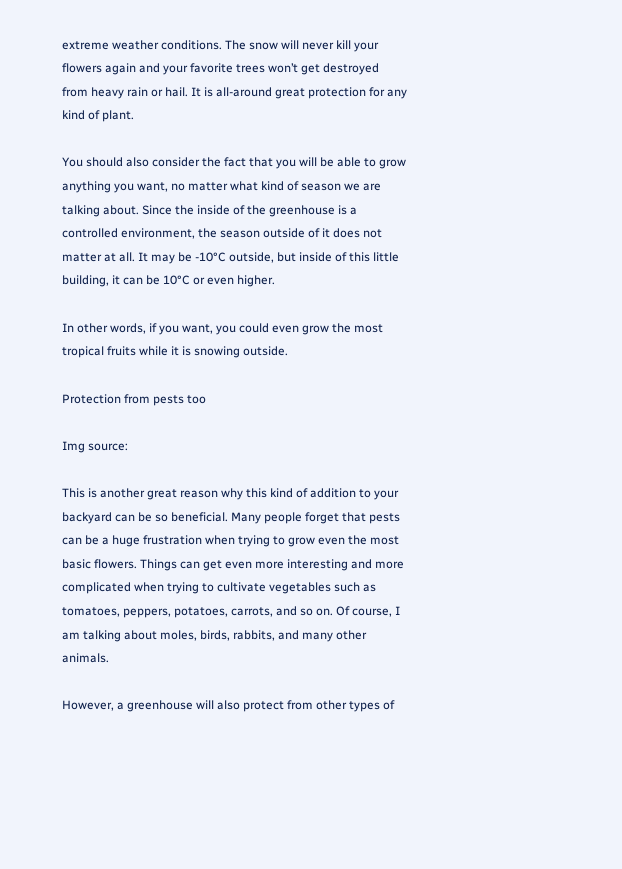extreme weather conditions. The snow will never kill your flowers again and your favorite trees won’t get destroyed from heavy rain or hail. It is all-around great protection for any kind of plant.

You should also consider the fact that you will be able to grow anything you want, no matter what kind of season we are talking about. Since the inside of the greenhouse is a controlled environment, the season outside of it does not matter at all. It may be -10°C outside, but inside of this little building, it can be 10°C or even higher.

In other words, if you want, you could even grow the most tropical fruits while it is snowing outside.

Protection from pests too

Img source:

This is another great reason why this kind of addition to your backyard can be so beneficial. Many people forget that pests can be a huge frustration when trying to grow even the most basic flowers. Things can get even more interesting and more complicated when trying to cultivate vegetables such as tomatoes, peppers, potatoes, carrots, and so on. Of course, I am talking about moles, birds, rabbits, and many other animals.

However, a greenhouse will also protect from other types of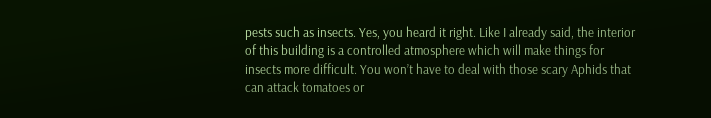pests such as insects. Yes, you heard it right. Like I already said, the interior of this building is a controlled atmosphere which will make things for insects more difficult. You won’t have to deal with those scary Aphids that can attack tomatoes or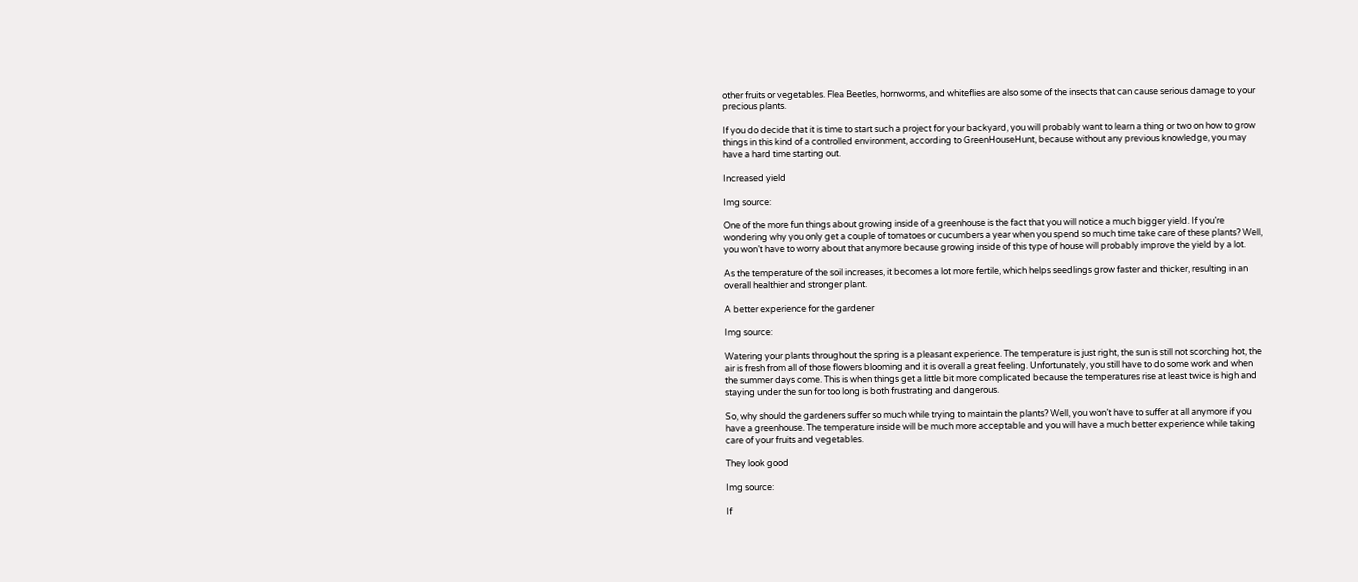other fruits or vegetables. Flea Beetles, hornworms, and whiteflies are also some of the insects that can cause serious damage to your precious plants.

If you do decide that it is time to start such a project for your backyard, you will probably want to learn a thing or two on how to grow things in this kind of a controlled environment, according to GreenHouseHunt, because without any previous knowledge, you may have a hard time starting out.

Increased yield

Img source:

One of the more fun things about growing inside of a greenhouse is the fact that you will notice a much bigger yield. If you’re wondering why you only get a couple of tomatoes or cucumbers a year when you spend so much time take care of these plants? Well, you won’t have to worry about that anymore because growing inside of this type of house will probably improve the yield by a lot.

As the temperature of the soil increases, it becomes a lot more fertile, which helps seedlings grow faster and thicker, resulting in an overall healthier and stronger plant.

A better experience for the gardener

Img source:

Watering your plants throughout the spring is a pleasant experience. The temperature is just right, the sun is still not scorching hot, the air is fresh from all of those flowers blooming and it is overall a great feeling. Unfortunately, you still have to do some work and when the summer days come. This is when things get a little bit more complicated because the temperatures rise at least twice is high and staying under the sun for too long is both frustrating and dangerous.

So, why should the gardeners suffer so much while trying to maintain the plants? Well, you won’t have to suffer at all anymore if you have a greenhouse. The temperature inside will be much more acceptable and you will have a much better experience while taking care of your fruits and vegetables.

They look good

Img source:

If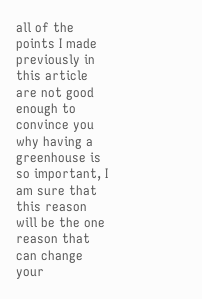all of the points I made previously in this article are not good enough to convince you why having a greenhouse is so important, I am sure that this reason will be the one reason that can change your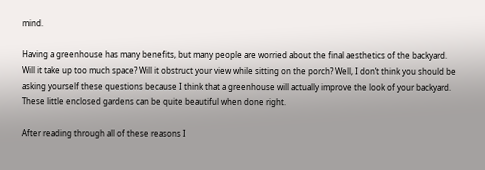mind.

Having a greenhouse has many benefits, but many people are worried about the final aesthetics of the backyard. Will it take up too much space? Will it obstruct your view while sitting on the porch? Well, I don’t think you should be asking yourself these questions because I think that a greenhouse will actually improve the look of your backyard. These little enclosed gardens can be quite beautiful when done right.

After reading through all of these reasons I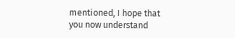mentioned, I hope that you now understand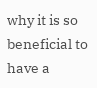why it is so beneficial to have a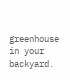greenhouse in your backyard.